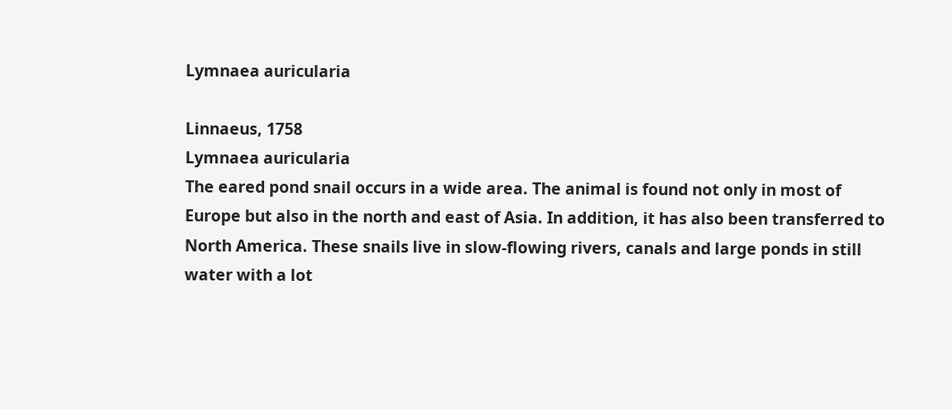Lymnaea auricularia

Linnaeus, 1758
Lymnaea auricularia
The eared pond snail occurs in a wide area. The animal is found not only in most of Europe but also in the north and east of Asia. In addition, it has also been transferred to North America. These snails live in slow-flowing rivers, canals and large ponds in still water with a lot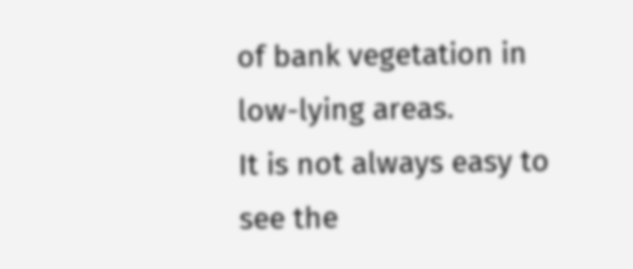of bank vegetation in low-lying areas.
It is not always easy to see the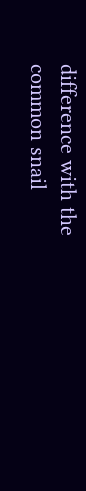difference with the common snail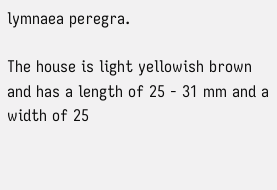lymnaea peregra.

The house is light yellowish brown and has a length of 25 - 31 mm and a width of 25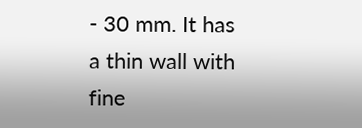- 30 mm. It has a thin wall with fine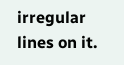irregular lines on it.